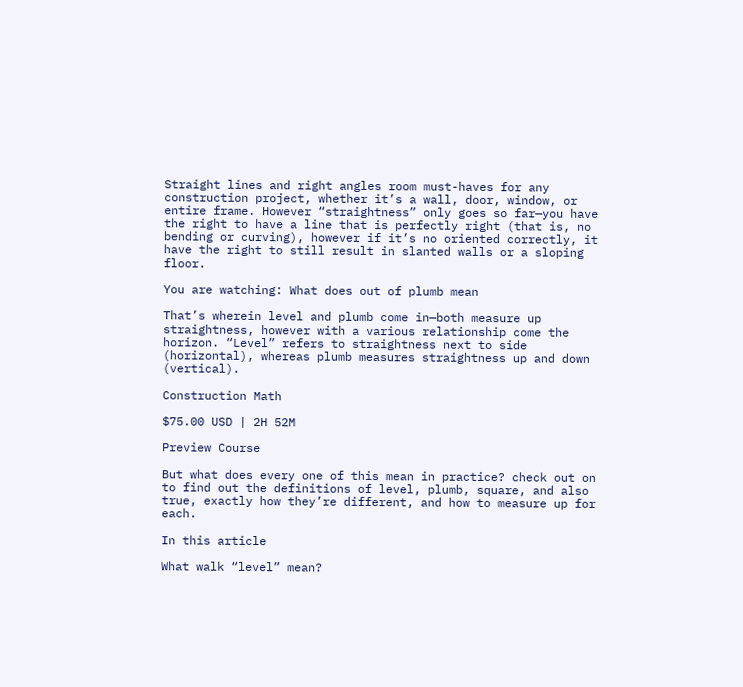Straight lines and right angles room must-haves for any construction project, whether it’s a wall, door, window, or entire frame. However “straightness” only goes so far—you have the right to have a line that is perfectly right (that is, no bending or curving), however if it’s no oriented correctly, it have the right to still result in slanted walls or a sloping floor.

You are watching: What does out of plumb mean

That’s wherein level and plumb come in—both measure up straightness, however with a various relationship come the horizon. “Level” refers to straightness next to side (horizontal), whereas plumb measures straightness up and down (vertical).

Construction Math

$75.00 USD | 2H 52M

Preview Course

But what does every one of this mean in practice? check out on to find out the definitions of level, plumb, square, and also true, exactly how they’re different, and how to measure up for each.

In this article

What walk “level” mean?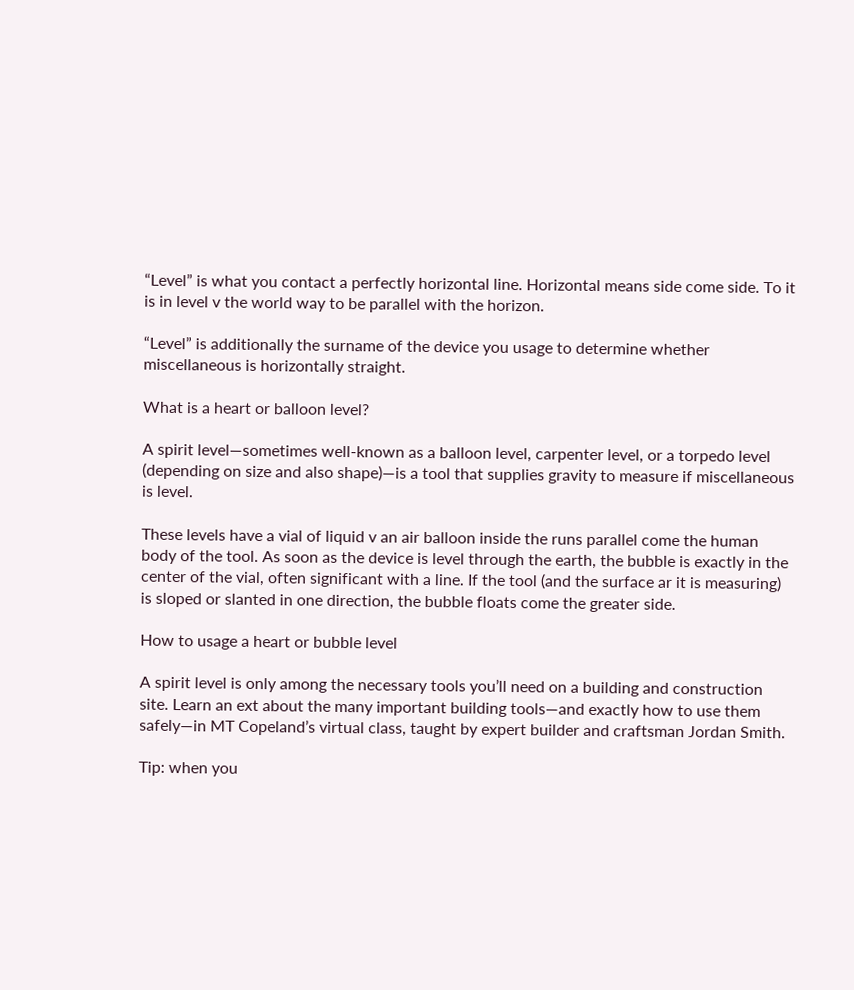“Level” is what you contact a perfectly horizontal line. Horizontal means side come side. To it is in level v the world way to be parallel with the horizon.

“Level” is additionally the surname of the device you usage to determine whether miscellaneous is horizontally straight.

What is a heart or balloon level?

A spirit level—sometimes well-known as a balloon level, carpenter level, or a torpedo level (depending on size and also shape)—is a tool that supplies gravity to measure if miscellaneous is level.

These levels have a vial of liquid v an air balloon inside the runs parallel come the human body of the tool. As soon as the device is level through the earth, the bubble is exactly in the center of the vial, often significant with a line. If the tool (and the surface ar it is measuring) is sloped or slanted in one direction, the bubble floats come the greater side.

How to usage a heart or bubble level

A spirit level is only among the necessary tools you’ll need on a building and construction site. Learn an ext about the many important building tools—and exactly how to use them safely—in MT Copeland’s virtual class, taught by expert builder and craftsman Jordan Smith.

Tip: when you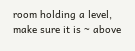room holding a level, make sure it is ~ above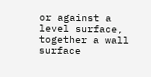or against a level surface, together a wall surface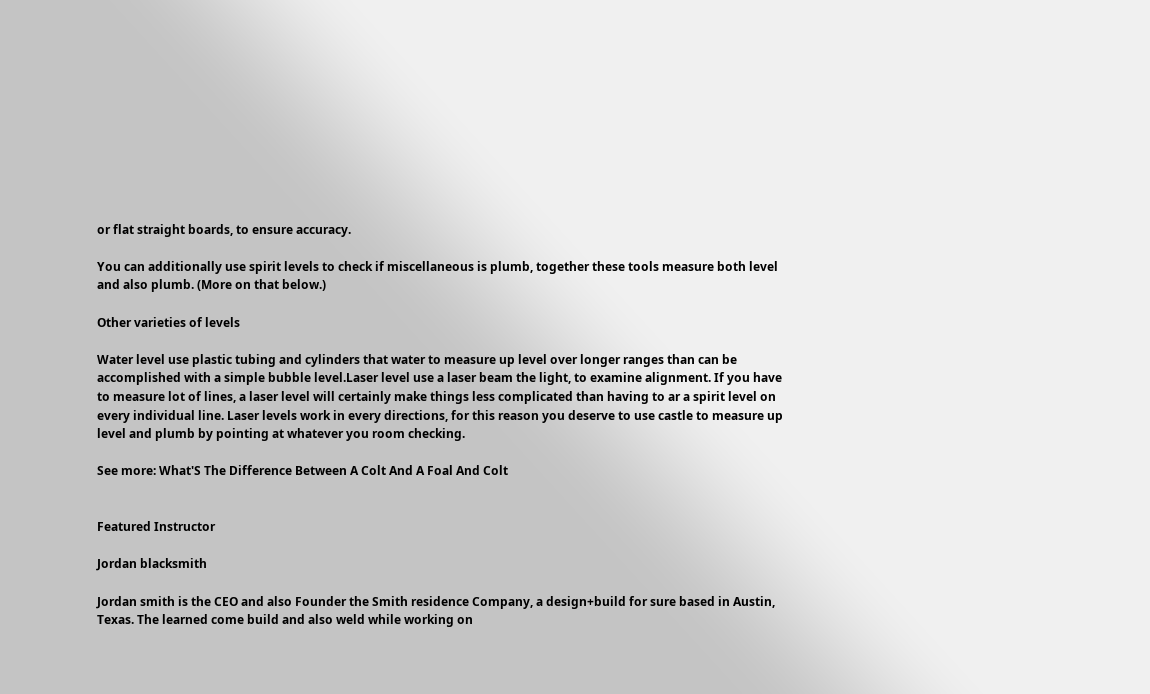or flat straight boards, to ensure accuracy.

You can additionally use spirit levels to check if miscellaneous is plumb, together these tools measure both level and also plumb. (More on that below.)

Other varieties of levels

Water level use plastic tubing and cylinders that water to measure up level over longer ranges than can be accomplished with a simple bubble level.Laser level use a laser beam the light, to examine alignment. If you have to measure lot of lines, a laser level will certainly make things less complicated than having to ar a spirit level on every individual line. Laser levels work in every directions, for this reason you deserve to use castle to measure up level and plumb by pointing at whatever you room checking.

See more: What'S The Difference Between A Colt And A Foal And Colt


Featured Instructor

Jordan blacksmith

Jordan smith is the CEO and also Founder the Smith residence Company, a design+build for sure based in Austin, Texas. The learned come build and also weld while working on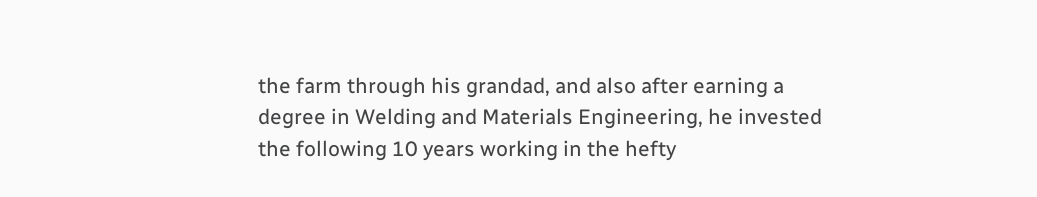the farm through his grandad, and also after earning a degree in Welding and Materials Engineering, he invested the following 10 years working in the hefty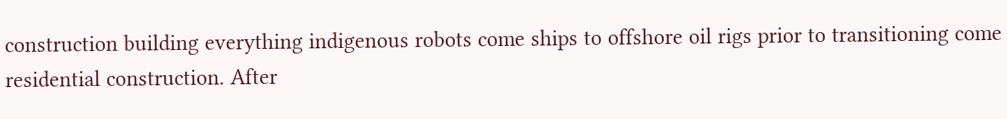construction building everything indigenous robots come ships to offshore oil rigs prior to transitioning come residential construction. After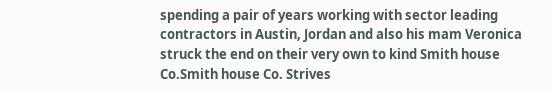spending a pair of years working with sector leading contractors in Austin, Jordan and also his mam Veronica struck the end on their very own to kind Smith house Co.Smith house Co. Strives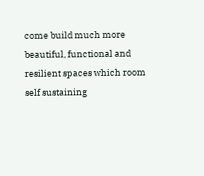come build much more beautiful, functional and resilient spaces which room self sustaining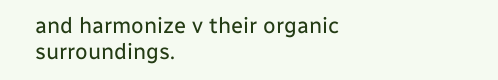and harmonize v their organic surroundings.